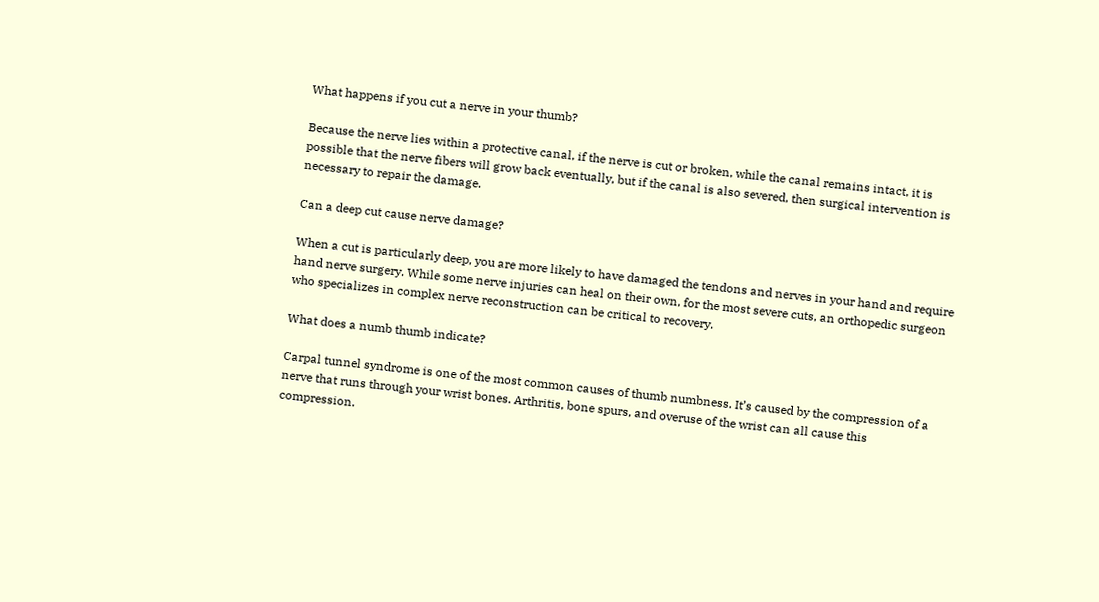What happens if you cut a nerve in your thumb?

Because the nerve lies within a protective canal, if the nerve is cut or broken, while the canal remains intact, it is possible that the nerve fibers will grow back eventually, but if the canal is also severed, then surgical intervention is necessary to repair the damage.

Can a deep cut cause nerve damage?

When a cut is particularly deep, you are more likely to have damaged the tendons and nerves in your hand and require hand nerve surgery. While some nerve injuries can heal on their own, for the most severe cuts, an orthopedic surgeon who specializes in complex nerve reconstruction can be critical to recovery.

What does a numb thumb indicate?

Carpal tunnel syndrome is one of the most common causes of thumb numbness. It’s caused by the compression of a nerve that runs through your wrist bones. Arthritis, bone spurs, and overuse of the wrist can all cause this compression.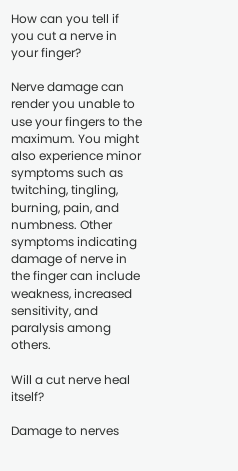How can you tell if you cut a nerve in your finger?

Nerve damage can render you unable to use your fingers to the maximum. You might also experience minor symptoms such as twitching, tingling, burning, pain, and numbness. Other symptoms indicating damage of nerve in the finger can include weakness, increased sensitivity, and paralysis among others.

Will a cut nerve heal itself?

Damage to nerves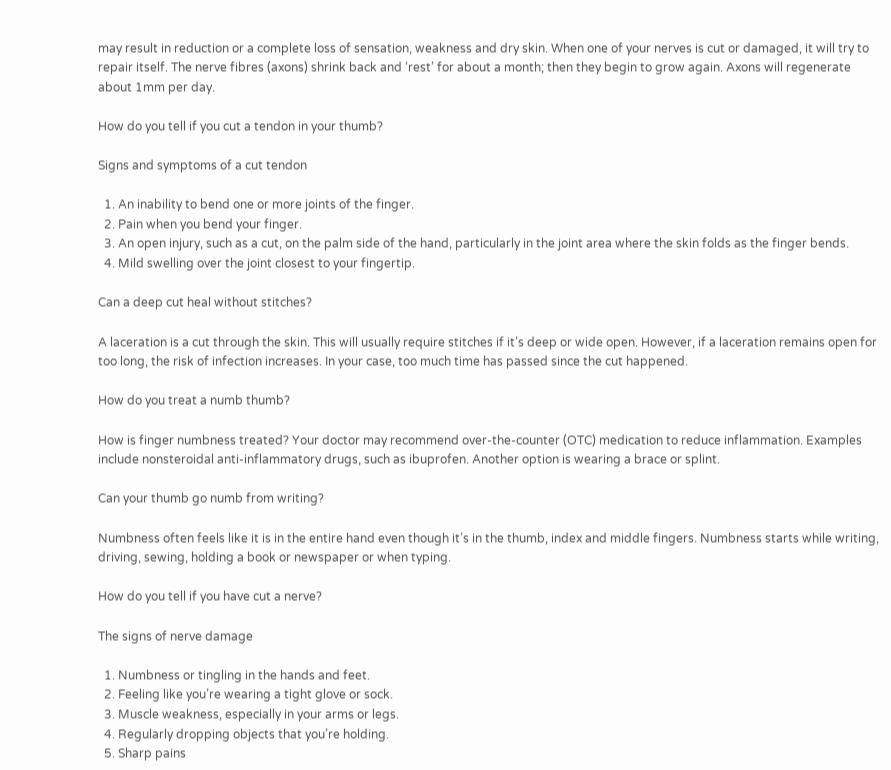may result in reduction or a complete loss of sensation, weakness and dry skin. When one of your nerves is cut or damaged, it will try to repair itself. The nerve fibres (axons) shrink back and ‘rest’ for about a month; then they begin to grow again. Axons will regenerate about 1mm per day.

How do you tell if you cut a tendon in your thumb?

Signs and symptoms of a cut tendon

  1. An inability to bend one or more joints of the finger.
  2. Pain when you bend your finger.
  3. An open injury, such as a cut, on the palm side of the hand, particularly in the joint area where the skin folds as the finger bends.
  4. Mild swelling over the joint closest to your fingertip.

Can a deep cut heal without stitches?

A laceration is a cut through the skin. This will usually require stitches if it’s deep or wide open. However, if a laceration remains open for too long, the risk of infection increases. In your case, too much time has passed since the cut happened.

How do you treat a numb thumb?

How is finger numbness treated? Your doctor may recommend over-the-counter (OTC) medication to reduce inflammation. Examples include nonsteroidal anti-inflammatory drugs, such as ibuprofen. Another option is wearing a brace or splint.

Can your thumb go numb from writing?

Numbness often feels like it is in the entire hand even though it’s in the thumb, index and middle fingers. Numbness starts while writing, driving, sewing, holding a book or newspaper or when typing.

How do you tell if you have cut a nerve?

The signs of nerve damage

  1. Numbness or tingling in the hands and feet.
  2. Feeling like you’re wearing a tight glove or sock.
  3. Muscle weakness, especially in your arms or legs.
  4. Regularly dropping objects that you’re holding.
  5. Sharp pains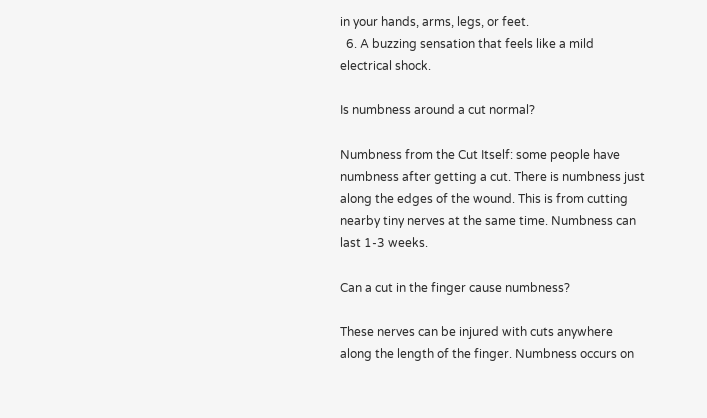in your hands, arms, legs, or feet.
  6. A buzzing sensation that feels like a mild electrical shock.

Is numbness around a cut normal?

Numbness from the Cut Itself: some people have numbness after getting a cut. There is numbness just along the edges of the wound. This is from cutting nearby tiny nerves at the same time. Numbness can last 1-3 weeks.

Can a cut in the finger cause numbness?

These nerves can be injured with cuts anywhere along the length of the finger. Numbness occurs on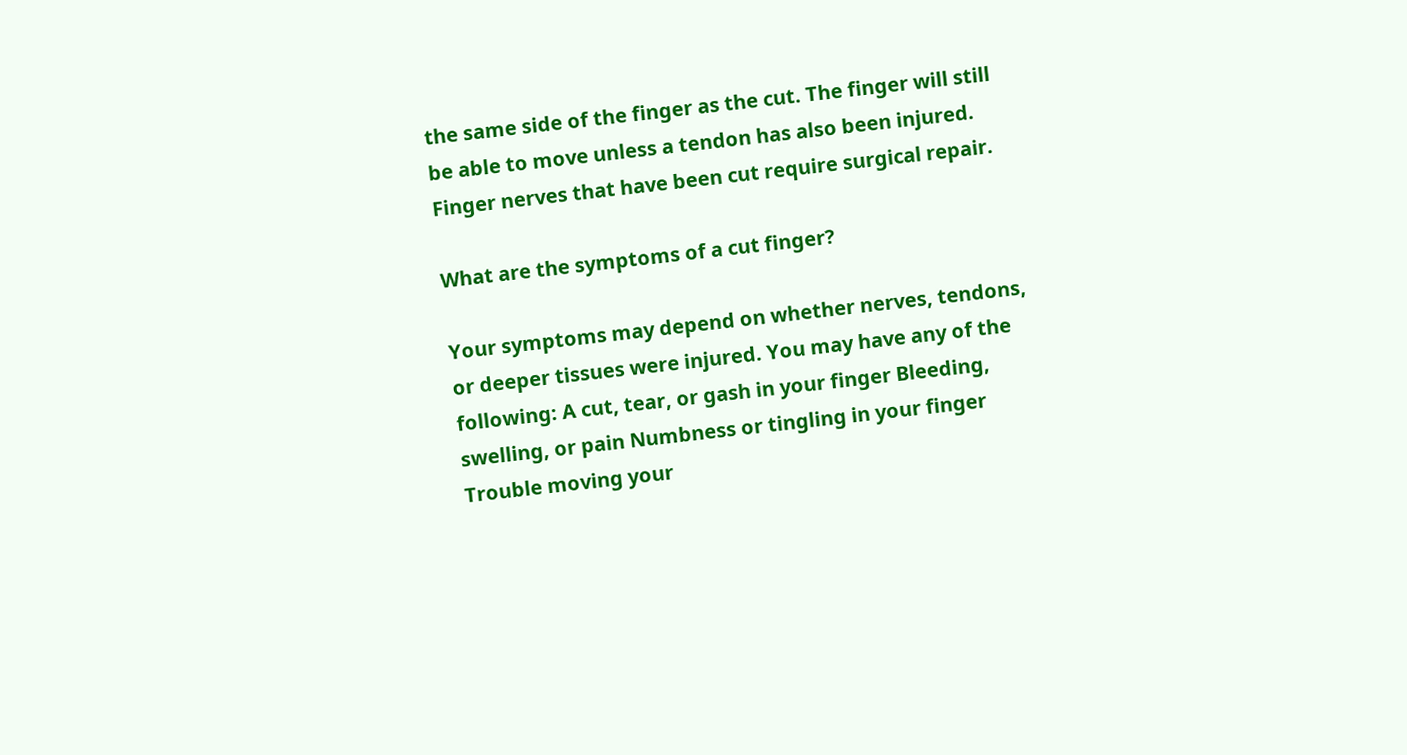the same side of the finger as the cut. The finger will still be able to move unless a tendon has also been injured. Finger nerves that have been cut require surgical repair.

What are the symptoms of a cut finger?

Your symptoms may depend on whether nerves, tendons, or deeper tissues were injured. You may have any of the following: A cut, tear, or gash in your finger Bleeding, swelling, or pain Numbness or tingling in your finger Trouble moving your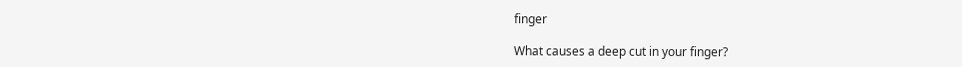finger

What causes a deep cut in your finger?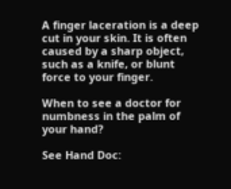A finger laceration is a deep cut in your skin. It is often caused by a sharp object, such as a knife, or blunt force to your finger.

When to see a doctor for numbness in the palm of your hand?

See Hand Doc: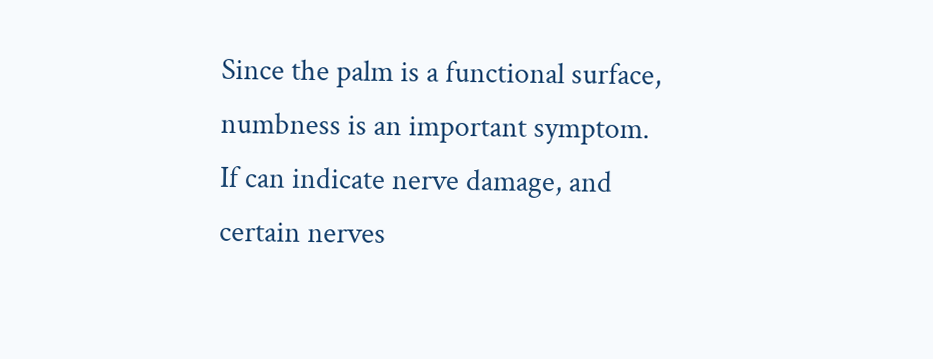Since the palm is a functional surface, numbness is an important symptom. If can indicate nerve damage, and certain nerves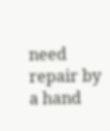need repair by a hand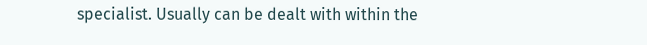specialist. Usually can be dealt with within the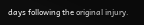days following the original injury.